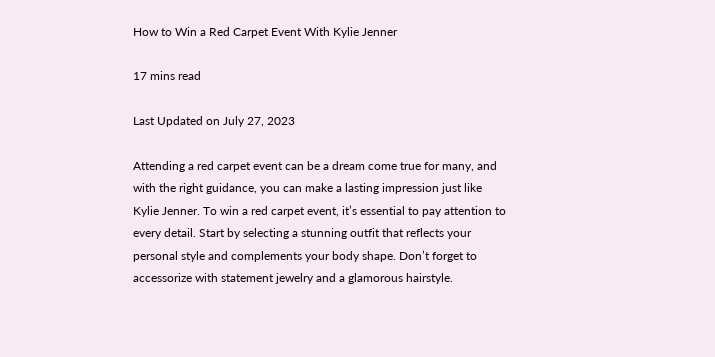How to Win a Red Carpet Event With Kylie Jenner

17 mins read

Last Updated on July 27, 2023

Attending a red carpet event can be a dream come true for many, and with the right guidance, you can make a lasting impression just like Kylie Jenner. To win a red carpet event, it’s essential to pay attention to every detail. Start by selecting a stunning outfit that reflects your personal style and complements your body shape. Don’t forget to accessorize with statement jewelry and a glamorous hairstyle.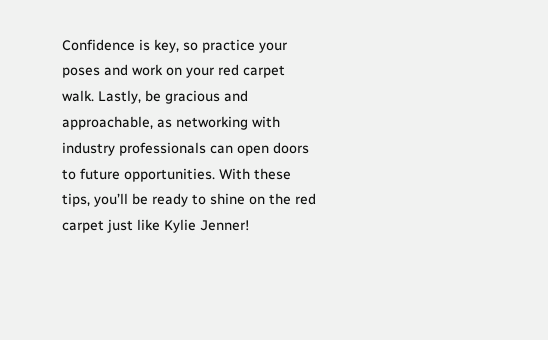Confidence is key, so practice your poses and work on your red carpet walk. Lastly, be gracious and approachable, as networking with industry professionals can open doors to future opportunities. With these tips, you’ll be ready to shine on the red carpet just like Kylie Jenner!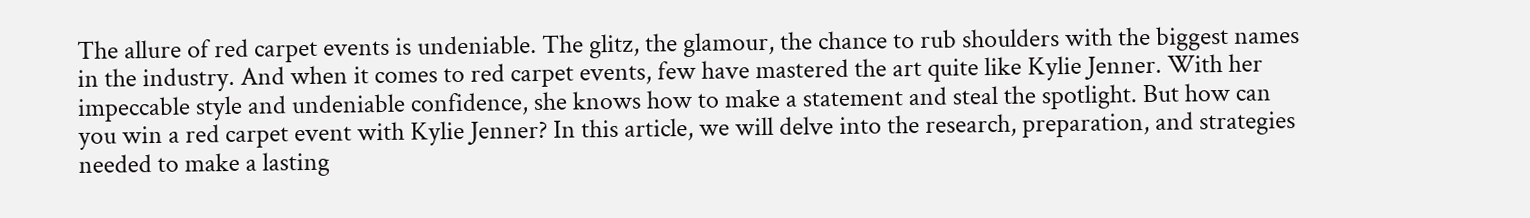The allure of red carpet events is undeniable. The glitz, the glamour, the chance to rub shoulders with the biggest names in the industry. And when it comes to red carpet events, few have mastered the art quite like Kylie Jenner. With her impeccable style and undeniable confidence, she knows how to make a statement and steal the spotlight. But how can you win a red carpet event with Kylie Jenner? In this article, we will delve into the research, preparation, and strategies needed to make a lasting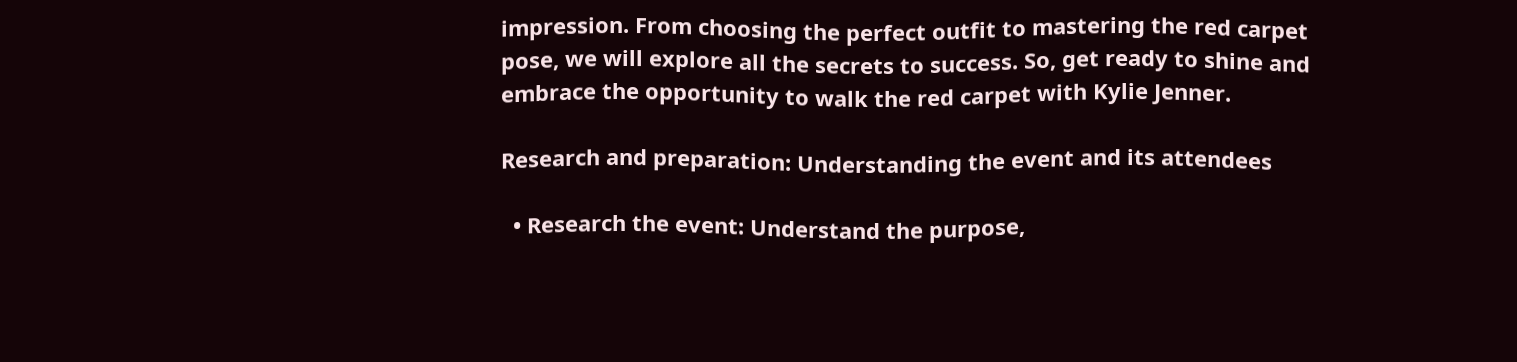impression. From choosing the perfect outfit to mastering the red carpet pose, we will explore all the secrets to success. So, get ready to shine and embrace the opportunity to walk the red carpet with Kylie Jenner.

Research and preparation: Understanding the event and its attendees

  • Research the event: Understand the purpose,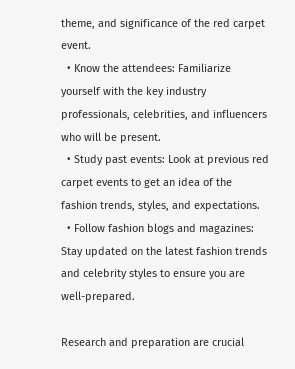theme, and significance of the red carpet event.
  • Know the attendees: Familiarize yourself with the key industry professionals, celebrities, and influencers who will be present.
  • Study past events: Look at previous red carpet events to get an idea of the fashion trends, styles, and expectations.
  • Follow fashion blogs and magazines: Stay updated on the latest fashion trends and celebrity styles to ensure you are well-prepared.

Research and preparation are crucial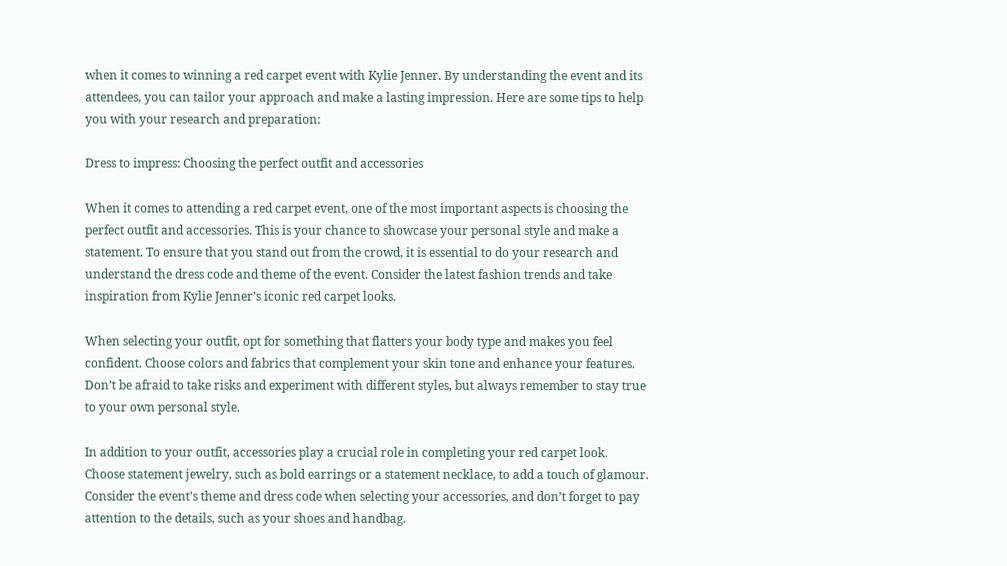when it comes to winning a red carpet event with Kylie Jenner. By understanding the event and its attendees, you can tailor your approach and make a lasting impression. Here are some tips to help you with your research and preparation:

Dress to impress: Choosing the perfect outfit and accessories

When it comes to attending a red carpet event, one of the most important aspects is choosing the perfect outfit and accessories. This is your chance to showcase your personal style and make a statement. To ensure that you stand out from the crowd, it is essential to do your research and understand the dress code and theme of the event. Consider the latest fashion trends and take inspiration from Kylie Jenner’s iconic red carpet looks.

When selecting your outfit, opt for something that flatters your body type and makes you feel confident. Choose colors and fabrics that complement your skin tone and enhance your features. Don’t be afraid to take risks and experiment with different styles, but always remember to stay true to your own personal style.

In addition to your outfit, accessories play a crucial role in completing your red carpet look. Choose statement jewelry, such as bold earrings or a statement necklace, to add a touch of glamour. Consider the event’s theme and dress code when selecting your accessories, and don’t forget to pay attention to the details, such as your shoes and handbag.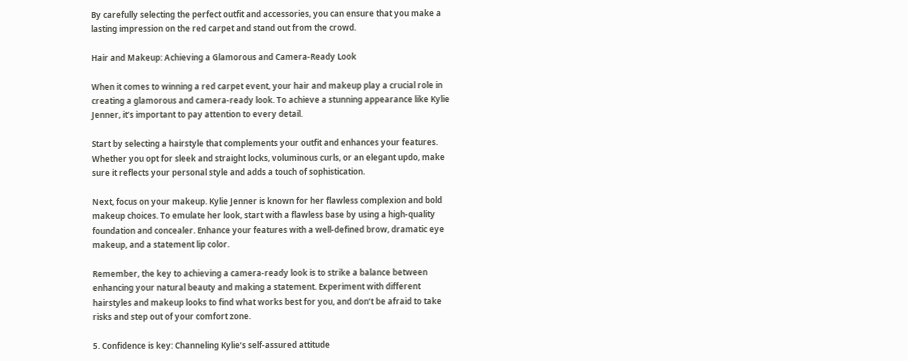By carefully selecting the perfect outfit and accessories, you can ensure that you make a lasting impression on the red carpet and stand out from the crowd.

Hair and Makeup: Achieving a Glamorous and Camera-Ready Look

When it comes to winning a red carpet event, your hair and makeup play a crucial role in creating a glamorous and camera-ready look. To achieve a stunning appearance like Kylie Jenner, it’s important to pay attention to every detail.

Start by selecting a hairstyle that complements your outfit and enhances your features. Whether you opt for sleek and straight locks, voluminous curls, or an elegant updo, make sure it reflects your personal style and adds a touch of sophistication.

Next, focus on your makeup. Kylie Jenner is known for her flawless complexion and bold makeup choices. To emulate her look, start with a flawless base by using a high-quality foundation and concealer. Enhance your features with a well-defined brow, dramatic eye makeup, and a statement lip color.

Remember, the key to achieving a camera-ready look is to strike a balance between enhancing your natural beauty and making a statement. Experiment with different hairstyles and makeup looks to find what works best for you, and don’t be afraid to take risks and step out of your comfort zone.

5. Confidence is key: Channeling Kylie’s self-assured attitude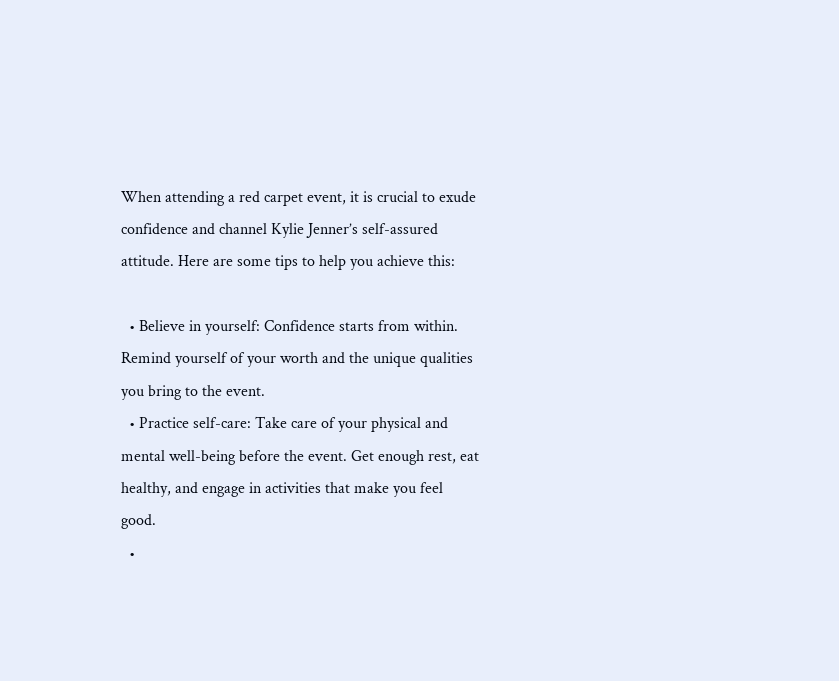When attending a red carpet event, it is crucial to exude confidence and channel Kylie Jenner’s self-assured attitude. Here are some tips to help you achieve this:

  • Believe in yourself: Confidence starts from within. Remind yourself of your worth and the unique qualities you bring to the event.
  • Practice self-care: Take care of your physical and mental well-being before the event. Get enough rest, eat healthy, and engage in activities that make you feel good.
  •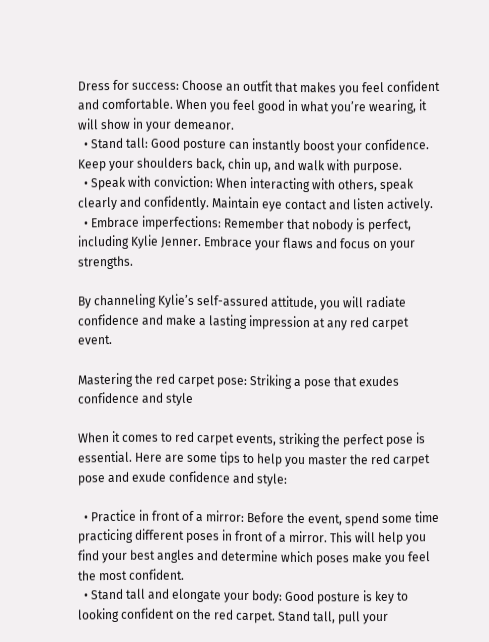Dress for success: Choose an outfit that makes you feel confident and comfortable. When you feel good in what you’re wearing, it will show in your demeanor.
  • Stand tall: Good posture can instantly boost your confidence. Keep your shoulders back, chin up, and walk with purpose.
  • Speak with conviction: When interacting with others, speak clearly and confidently. Maintain eye contact and listen actively.
  • Embrace imperfections: Remember that nobody is perfect, including Kylie Jenner. Embrace your flaws and focus on your strengths.

By channeling Kylie’s self-assured attitude, you will radiate confidence and make a lasting impression at any red carpet event.

Mastering the red carpet pose: Striking a pose that exudes confidence and style

When it comes to red carpet events, striking the perfect pose is essential. Here are some tips to help you master the red carpet pose and exude confidence and style:

  • Practice in front of a mirror: Before the event, spend some time practicing different poses in front of a mirror. This will help you find your best angles and determine which poses make you feel the most confident.
  • Stand tall and elongate your body: Good posture is key to looking confident on the red carpet. Stand tall, pull your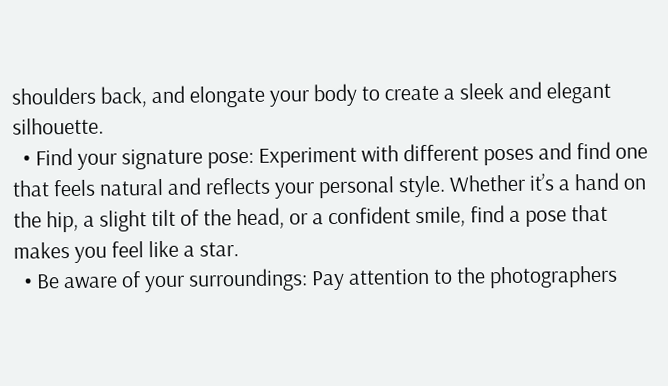shoulders back, and elongate your body to create a sleek and elegant silhouette.
  • Find your signature pose: Experiment with different poses and find one that feels natural and reflects your personal style. Whether it’s a hand on the hip, a slight tilt of the head, or a confident smile, find a pose that makes you feel like a star.
  • Be aware of your surroundings: Pay attention to the photographers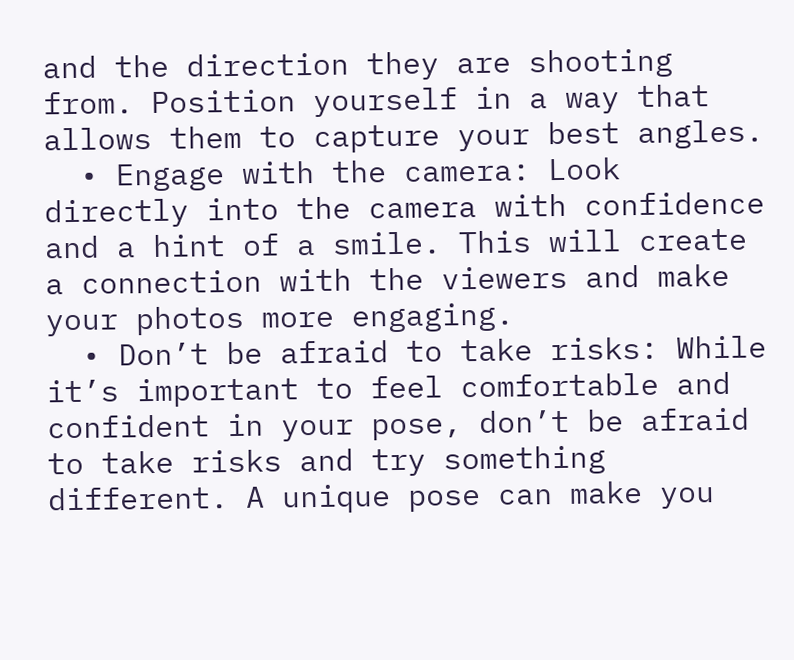and the direction they are shooting from. Position yourself in a way that allows them to capture your best angles.
  • Engage with the camera: Look directly into the camera with confidence and a hint of a smile. This will create a connection with the viewers and make your photos more engaging.
  • Don’t be afraid to take risks: While it’s important to feel comfortable and confident in your pose, don’t be afraid to take risks and try something different. A unique pose can make you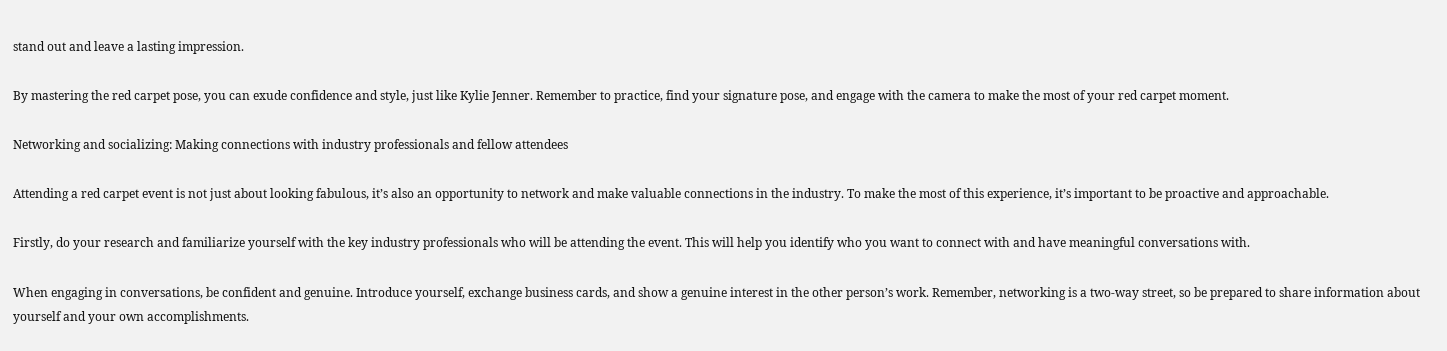stand out and leave a lasting impression.

By mastering the red carpet pose, you can exude confidence and style, just like Kylie Jenner. Remember to practice, find your signature pose, and engage with the camera to make the most of your red carpet moment.

Networking and socializing: Making connections with industry professionals and fellow attendees

Attending a red carpet event is not just about looking fabulous, it’s also an opportunity to network and make valuable connections in the industry. To make the most of this experience, it’s important to be proactive and approachable.

Firstly, do your research and familiarize yourself with the key industry professionals who will be attending the event. This will help you identify who you want to connect with and have meaningful conversations with.

When engaging in conversations, be confident and genuine. Introduce yourself, exchange business cards, and show a genuine interest in the other person’s work. Remember, networking is a two-way street, so be prepared to share information about yourself and your own accomplishments.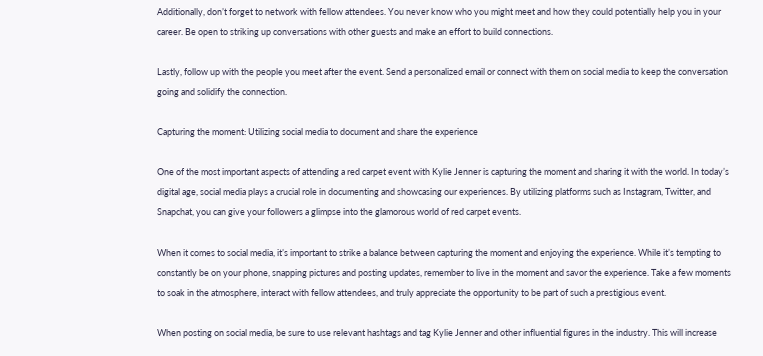Additionally, don’t forget to network with fellow attendees. You never know who you might meet and how they could potentially help you in your career. Be open to striking up conversations with other guests and make an effort to build connections.

Lastly, follow up with the people you meet after the event. Send a personalized email or connect with them on social media to keep the conversation going and solidify the connection.

Capturing the moment: Utilizing social media to document and share the experience

One of the most important aspects of attending a red carpet event with Kylie Jenner is capturing the moment and sharing it with the world. In today’s digital age, social media plays a crucial role in documenting and showcasing our experiences. By utilizing platforms such as Instagram, Twitter, and Snapchat, you can give your followers a glimpse into the glamorous world of red carpet events.

When it comes to social media, it’s important to strike a balance between capturing the moment and enjoying the experience. While it’s tempting to constantly be on your phone, snapping pictures and posting updates, remember to live in the moment and savor the experience. Take a few moments to soak in the atmosphere, interact with fellow attendees, and truly appreciate the opportunity to be part of such a prestigious event.

When posting on social media, be sure to use relevant hashtags and tag Kylie Jenner and other influential figures in the industry. This will increase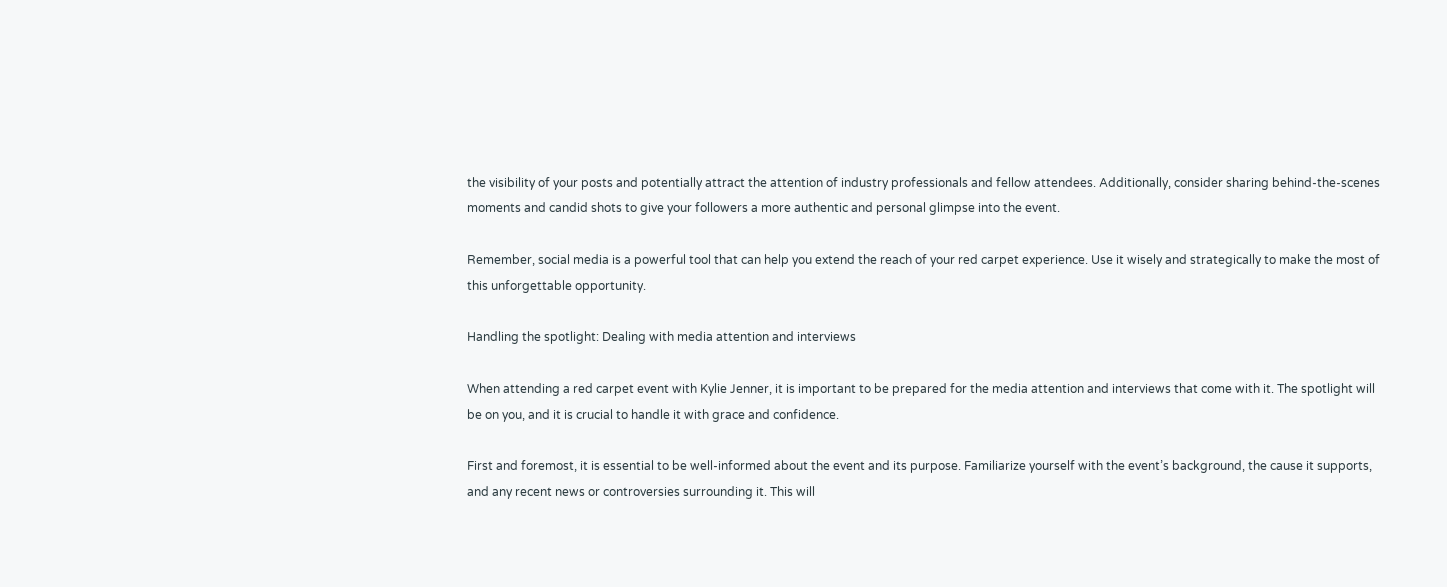the visibility of your posts and potentially attract the attention of industry professionals and fellow attendees. Additionally, consider sharing behind-the-scenes moments and candid shots to give your followers a more authentic and personal glimpse into the event.

Remember, social media is a powerful tool that can help you extend the reach of your red carpet experience. Use it wisely and strategically to make the most of this unforgettable opportunity.

Handling the spotlight: Dealing with media attention and interviews

When attending a red carpet event with Kylie Jenner, it is important to be prepared for the media attention and interviews that come with it. The spotlight will be on you, and it is crucial to handle it with grace and confidence.

First and foremost, it is essential to be well-informed about the event and its purpose. Familiarize yourself with the event’s background, the cause it supports, and any recent news or controversies surrounding it. This will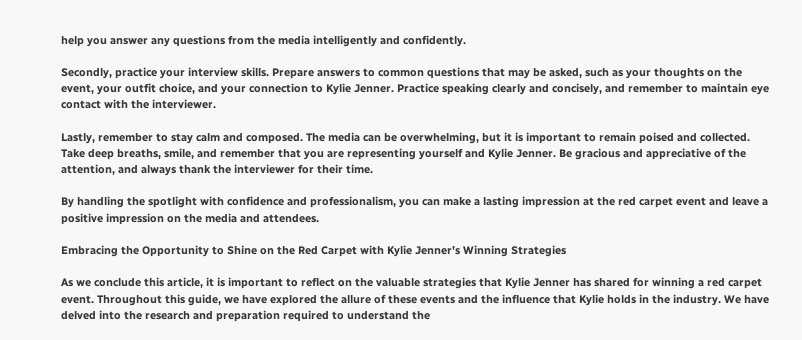help you answer any questions from the media intelligently and confidently.

Secondly, practice your interview skills. Prepare answers to common questions that may be asked, such as your thoughts on the event, your outfit choice, and your connection to Kylie Jenner. Practice speaking clearly and concisely, and remember to maintain eye contact with the interviewer.

Lastly, remember to stay calm and composed. The media can be overwhelming, but it is important to remain poised and collected. Take deep breaths, smile, and remember that you are representing yourself and Kylie Jenner. Be gracious and appreciative of the attention, and always thank the interviewer for their time.

By handling the spotlight with confidence and professionalism, you can make a lasting impression at the red carpet event and leave a positive impression on the media and attendees.

Embracing the Opportunity to Shine on the Red Carpet with Kylie Jenner’s Winning Strategies

As we conclude this article, it is important to reflect on the valuable strategies that Kylie Jenner has shared for winning a red carpet event. Throughout this guide, we have explored the allure of these events and the influence that Kylie holds in the industry. We have delved into the research and preparation required to understand the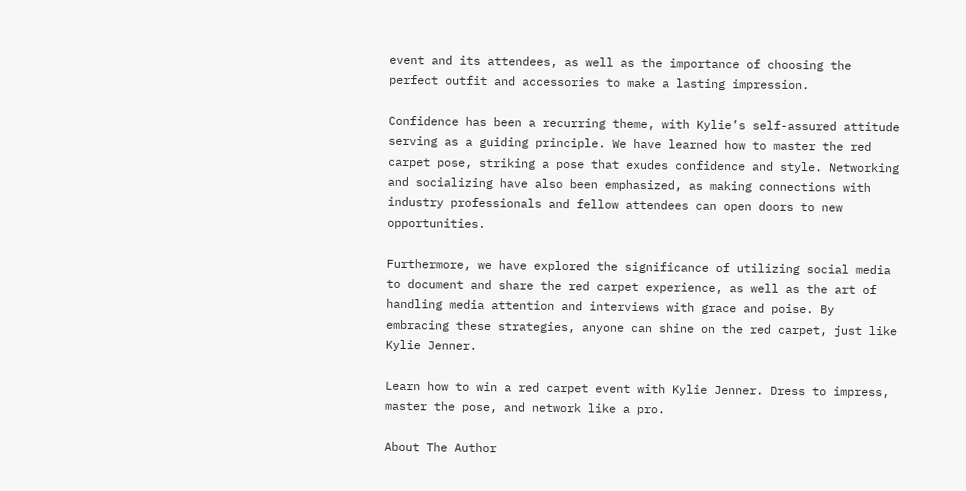event and its attendees, as well as the importance of choosing the perfect outfit and accessories to make a lasting impression.

Confidence has been a recurring theme, with Kylie’s self-assured attitude serving as a guiding principle. We have learned how to master the red carpet pose, striking a pose that exudes confidence and style. Networking and socializing have also been emphasized, as making connections with industry professionals and fellow attendees can open doors to new opportunities.

Furthermore, we have explored the significance of utilizing social media to document and share the red carpet experience, as well as the art of handling media attention and interviews with grace and poise. By embracing these strategies, anyone can shine on the red carpet, just like Kylie Jenner.

Learn how to win a red carpet event with Kylie Jenner. Dress to impress, master the pose, and network like a pro.

About The Author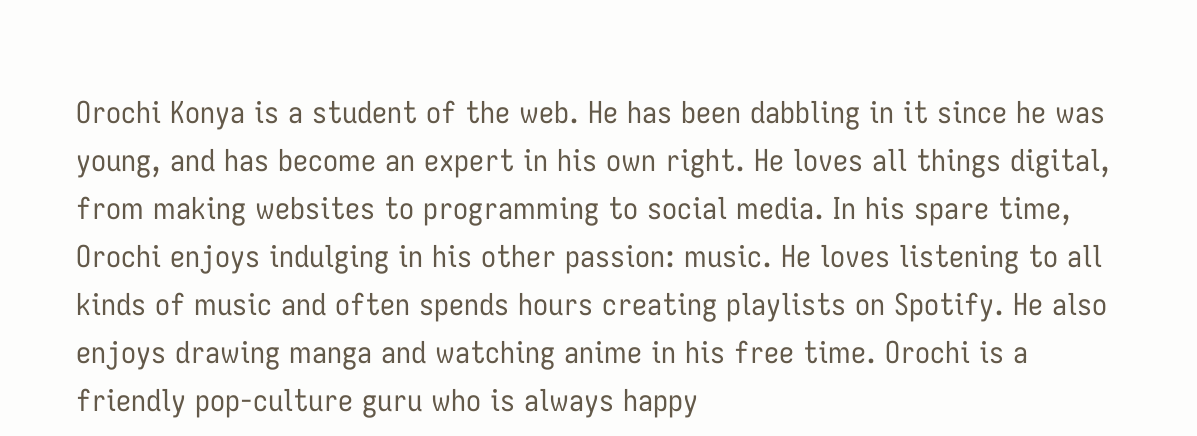Orochi Konya is a student of the web. He has been dabbling in it since he was young, and has become an expert in his own right. He loves all things digital, from making websites to programming to social media. In his spare time, Orochi enjoys indulging in his other passion: music. He loves listening to all kinds of music and often spends hours creating playlists on Spotify. He also enjoys drawing manga and watching anime in his free time. Orochi is a friendly pop-culture guru who is always happy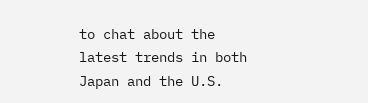to chat about the latest trends in both Japan and the U.S.